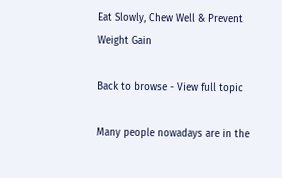Eat Slowly, Chew Well & Prevent Weight Gain

Back to browse - View full topic

Many people nowadays are in the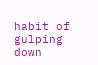habit of gulping down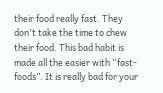their food really fast. They don't take the time to chew their food. This bad habit is made all the easier with “fast-foods”. It is really bad for your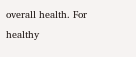overall health. For healthy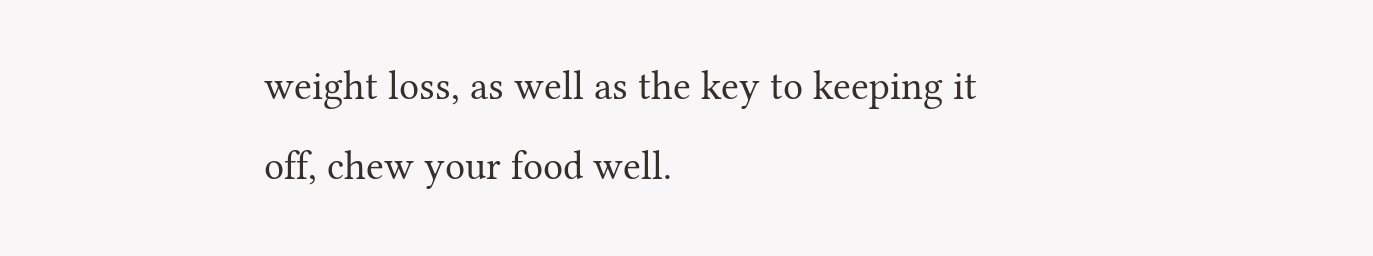weight loss, as well as the key to keeping it off, chew your food well.